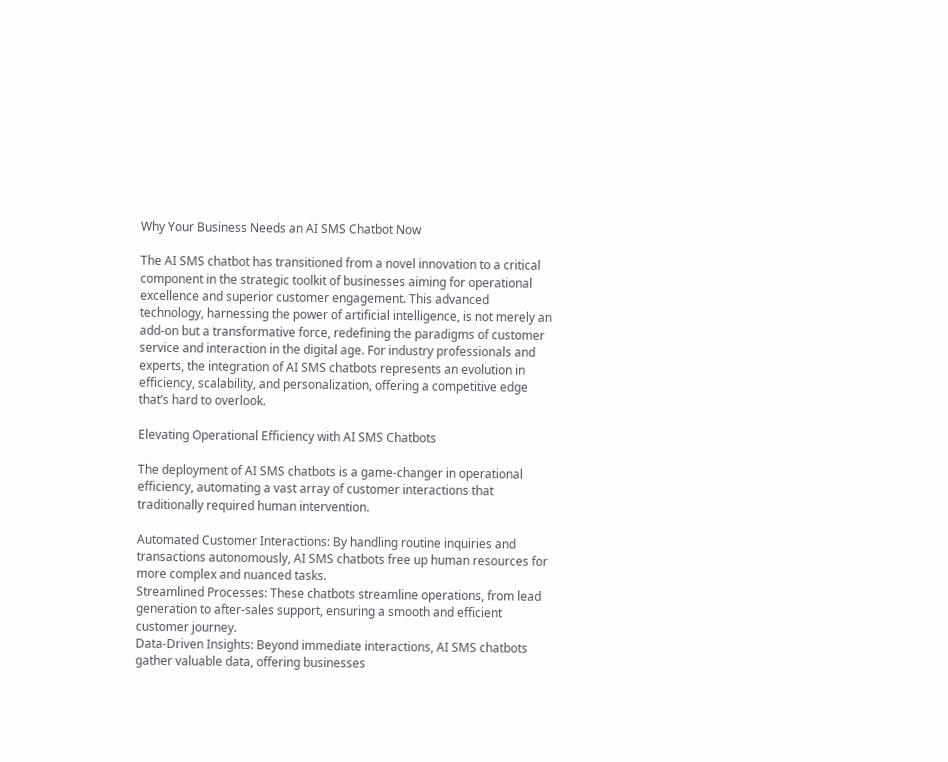Why Your Business Needs an AI SMS Chatbot Now

The AI SMS chatbot has transitioned from a novel innovation to a critical component in the strategic toolkit of businesses aiming for operational excellence and superior customer engagement. This advanced technology, harnessing the power of artificial intelligence, is not merely an add-on but a transformative force, redefining the paradigms of customer service and interaction in the digital age. For industry professionals and experts, the integration of AI SMS chatbots represents an evolution in efficiency, scalability, and personalization, offering a competitive edge that’s hard to overlook.

Elevating Operational Efficiency with AI SMS Chatbots

The deployment of AI SMS chatbots is a game-changer in operational efficiency, automating a vast array of customer interactions that traditionally required human intervention.

Automated Customer Interactions: By handling routine inquiries and transactions autonomously, AI SMS chatbots free up human resources for more complex and nuanced tasks.
Streamlined Processes: These chatbots streamline operations, from lead generation to after-sales support, ensuring a smooth and efficient customer journey.
Data-Driven Insights: Beyond immediate interactions, AI SMS chatbots gather valuable data, offering businesses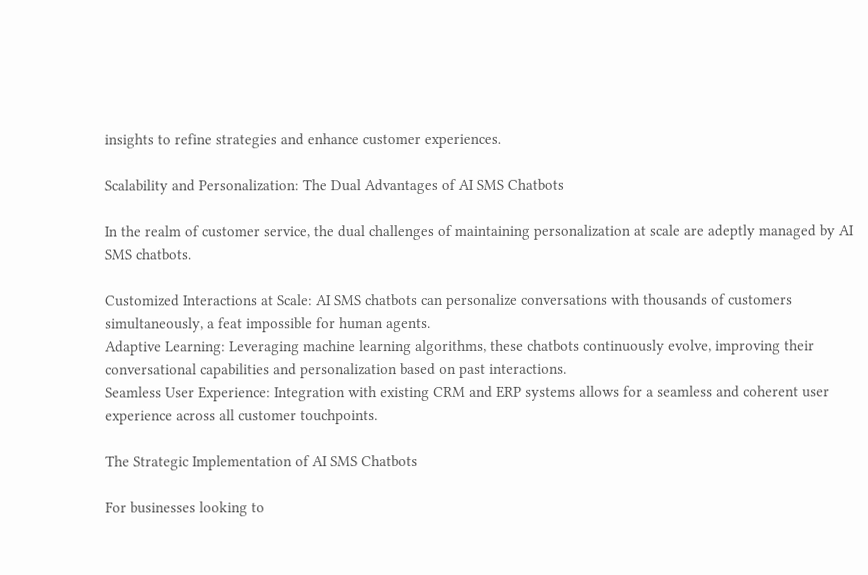insights to refine strategies and enhance customer experiences.

Scalability and Personalization: The Dual Advantages of AI SMS Chatbots

In the realm of customer service, the dual challenges of maintaining personalization at scale are adeptly managed by AI SMS chatbots.

Customized Interactions at Scale: AI SMS chatbots can personalize conversations with thousands of customers simultaneously, a feat impossible for human agents.
Adaptive Learning: Leveraging machine learning algorithms, these chatbots continuously evolve, improving their conversational capabilities and personalization based on past interactions.
Seamless User Experience: Integration with existing CRM and ERP systems allows for a seamless and coherent user experience across all customer touchpoints.

The Strategic Implementation of AI SMS Chatbots

For businesses looking to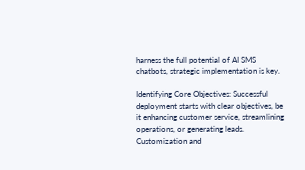harness the full potential of AI SMS chatbots, strategic implementation is key.

Identifying Core Objectives: Successful deployment starts with clear objectives, be it enhancing customer service, streamlining operations, or generating leads.
Customization and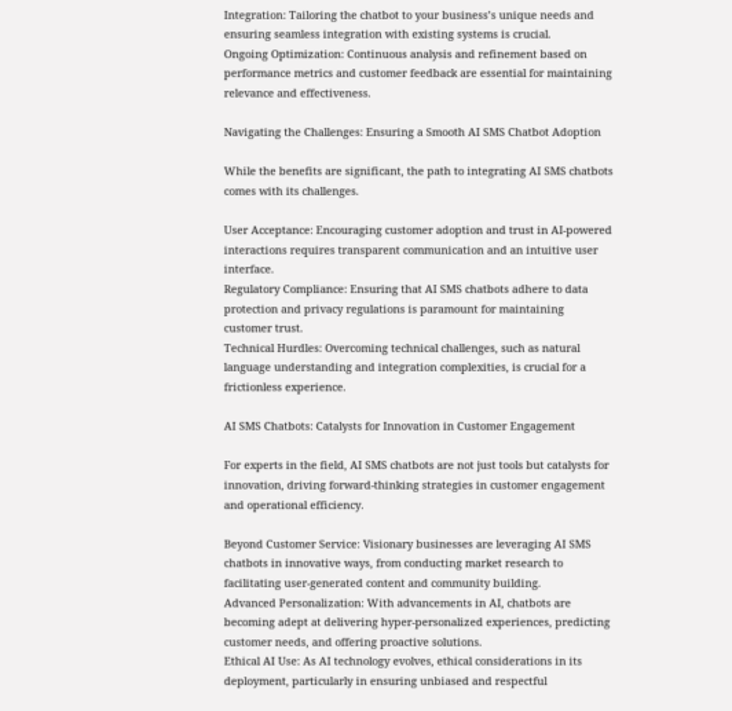Integration: Tailoring the chatbot to your business’s unique needs and ensuring seamless integration with existing systems is crucial.
Ongoing Optimization: Continuous analysis and refinement based on performance metrics and customer feedback are essential for maintaining relevance and effectiveness.

Navigating the Challenges: Ensuring a Smooth AI SMS Chatbot Adoption

While the benefits are significant, the path to integrating AI SMS chatbots comes with its challenges.

User Acceptance: Encouraging customer adoption and trust in AI-powered interactions requires transparent communication and an intuitive user interface.
Regulatory Compliance: Ensuring that AI SMS chatbots adhere to data protection and privacy regulations is paramount for maintaining customer trust.
Technical Hurdles: Overcoming technical challenges, such as natural language understanding and integration complexities, is crucial for a frictionless experience.

AI SMS Chatbots: Catalysts for Innovation in Customer Engagement

For experts in the field, AI SMS chatbots are not just tools but catalysts for innovation, driving forward-thinking strategies in customer engagement and operational efficiency.

Beyond Customer Service: Visionary businesses are leveraging AI SMS chatbots in innovative ways, from conducting market research to facilitating user-generated content and community building.
Advanced Personalization: With advancements in AI, chatbots are becoming adept at delivering hyper-personalized experiences, predicting customer needs, and offering proactive solutions.
Ethical AI Use: As AI technology evolves, ethical considerations in its deployment, particularly in ensuring unbiased and respectful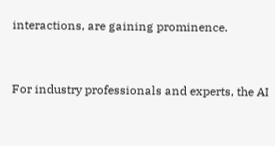interactions, are gaining prominence.


For industry professionals and experts, the AI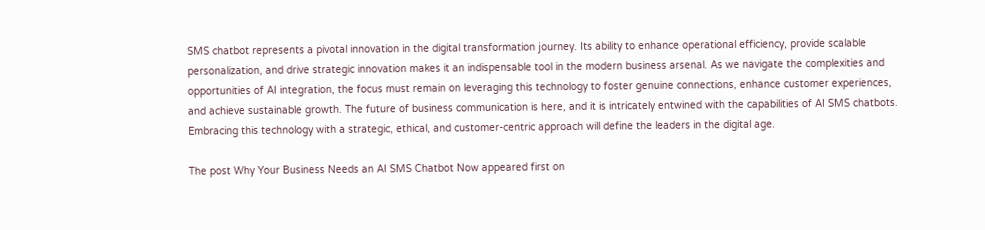SMS chatbot represents a pivotal innovation in the digital transformation journey. Its ability to enhance operational efficiency, provide scalable personalization, and drive strategic innovation makes it an indispensable tool in the modern business arsenal. As we navigate the complexities and opportunities of AI integration, the focus must remain on leveraging this technology to foster genuine connections, enhance customer experiences, and achieve sustainable growth. The future of business communication is here, and it is intricately entwined with the capabilities of AI SMS chatbots. Embracing this technology with a strategic, ethical, and customer-centric approach will define the leaders in the digital age.

The post Why Your Business Needs an AI SMS Chatbot Now appeared first on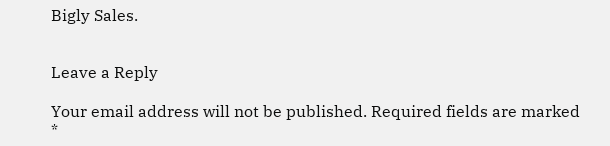Bigly Sales.


Leave a Reply

Your email address will not be published. Required fields are marked *